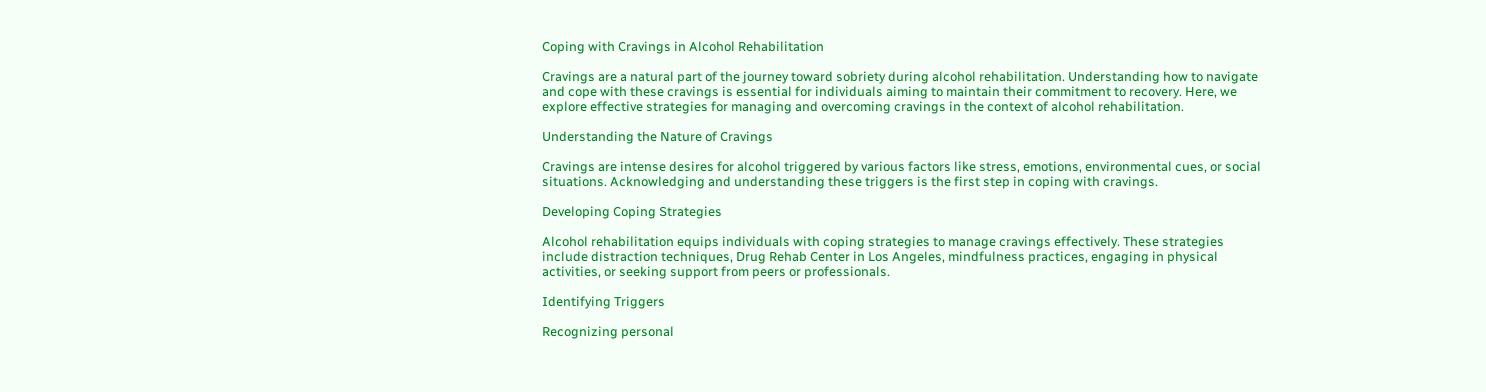Coping with Cravings in Alcohol Rehabilitation

Cravings are a natural part of the journey toward sobriety during alcohol rehabilitation. Understanding how to navigate and cope with these cravings is essential for individuals aiming to maintain their commitment to recovery. Here, we explore effective strategies for managing and overcoming cravings in the context of alcohol rehabilitation.

Understanding the Nature of Cravings

Cravings are intense desires for alcohol triggered by various factors like stress, emotions, environmental cues, or social situations. Acknowledging and understanding these triggers is the first step in coping with cravings.

Developing Coping Strategies

Alcohol rehabilitation equips individuals with coping strategies to manage cravings effectively. These strategies include distraction techniques, Drug Rehab Center in Los Angeles, mindfulness practices, engaging in physical activities, or seeking support from peers or professionals.

Identifying Triggers

Recognizing personal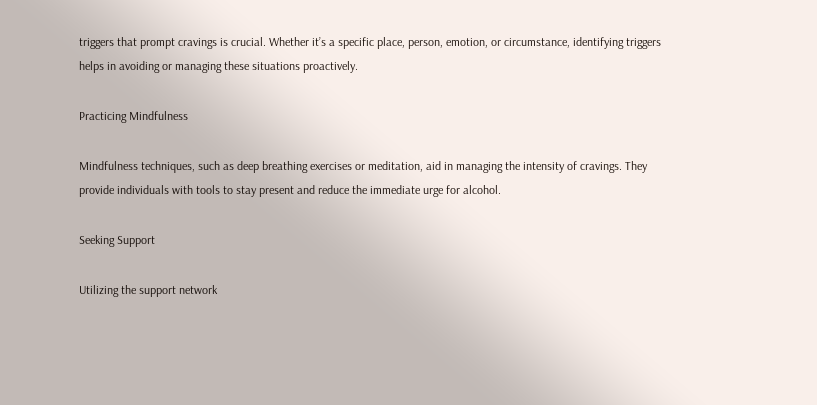triggers that prompt cravings is crucial. Whether it’s a specific place, person, emotion, or circumstance, identifying triggers helps in avoiding or managing these situations proactively.

Practicing Mindfulness

Mindfulness techniques, such as deep breathing exercises or meditation, aid in managing the intensity of cravings. They provide individuals with tools to stay present and reduce the immediate urge for alcohol.

Seeking Support

Utilizing the support network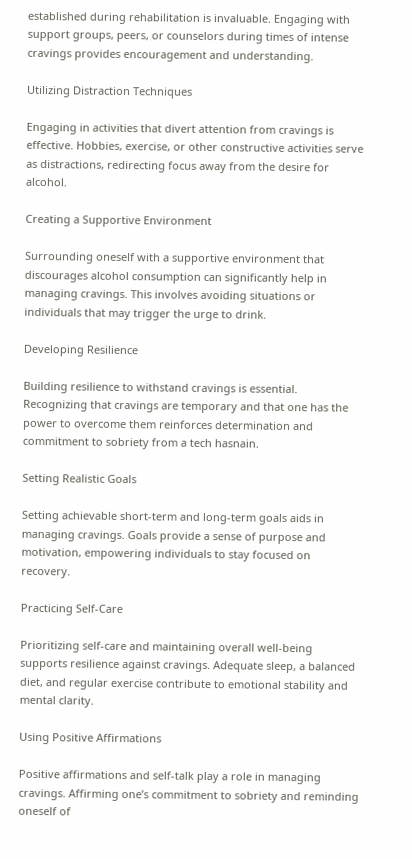established during rehabilitation is invaluable. Engaging with support groups, peers, or counselors during times of intense cravings provides encouragement and understanding.

Utilizing Distraction Techniques

Engaging in activities that divert attention from cravings is effective. Hobbies, exercise, or other constructive activities serve as distractions, redirecting focus away from the desire for alcohol.

Creating a Supportive Environment

Surrounding oneself with a supportive environment that discourages alcohol consumption can significantly help in managing cravings. This involves avoiding situations or individuals that may trigger the urge to drink.

Developing Resilience

Building resilience to withstand cravings is essential. Recognizing that cravings are temporary and that one has the power to overcome them reinforces determination and commitment to sobriety from a tech hasnain.

Setting Realistic Goals

Setting achievable short-term and long-term goals aids in managing cravings. Goals provide a sense of purpose and motivation, empowering individuals to stay focused on recovery.

Practicing Self-Care

Prioritizing self-care and maintaining overall well-being supports resilience against cravings. Adequate sleep, a balanced diet, and regular exercise contribute to emotional stability and mental clarity.

Using Positive Affirmations

Positive affirmations and self-talk play a role in managing cravings. Affirming one’s commitment to sobriety and reminding oneself of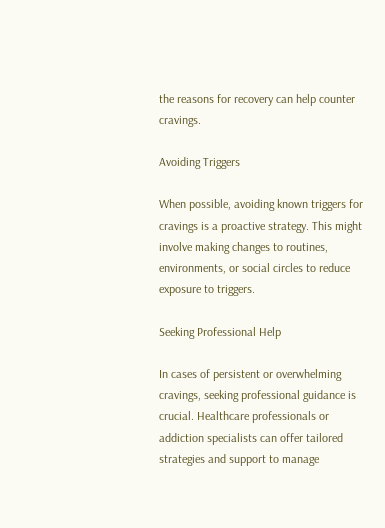the reasons for recovery can help counter cravings.

Avoiding Triggers

When possible, avoiding known triggers for cravings is a proactive strategy. This might involve making changes to routines, environments, or social circles to reduce exposure to triggers.

Seeking Professional Help

In cases of persistent or overwhelming cravings, seeking professional guidance is crucial. Healthcare professionals or addiction specialists can offer tailored strategies and support to manage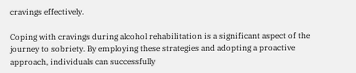cravings effectively.

Coping with cravings during alcohol rehabilitation is a significant aspect of the journey to sobriety. By employing these strategies and adopting a proactive approach, individuals can successfully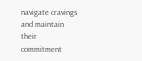navigate cravings and maintain their commitment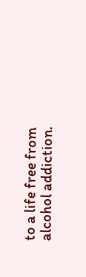to a life free from alcohol addiction.